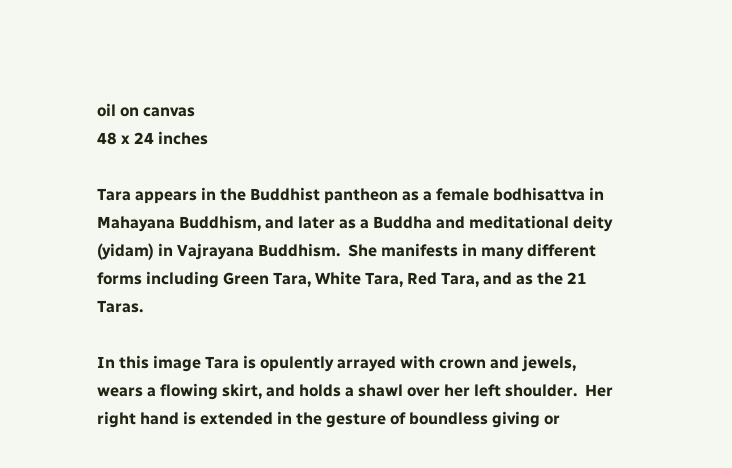oil on canvas
48 x 24 inches

Tara appears in the Buddhist pantheon as a female bodhisattva in Mahayana Buddhism, and later as a Buddha and meditational deity (yidam) in Vajrayana Buddhism.  She manifests in many different forms including Green Tara, White Tara, Red Tara, and as the 21 Taras.

In this image Tara is opulently arrayed with crown and jewels, wears a flowing skirt, and holds a shawl over her left shoulder.  Her right hand is extended in the gesture of boundless giving or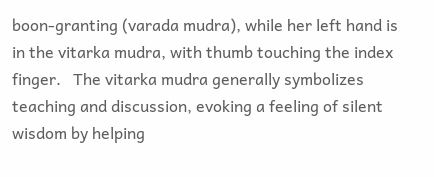boon-granting (varada mudra), while her left hand is in the vitarka mudra, with thumb touching the index finger.   The vitarka mudra generally symbolizes teaching and discussion, evoking a feeling of silent wisdom by helping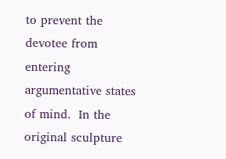to prevent the devotee from entering argumentative states of mind.  In the original sculpture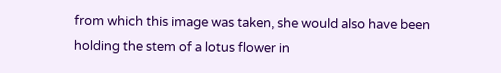from which this image was taken, she would also have been holding the stem of a lotus flower in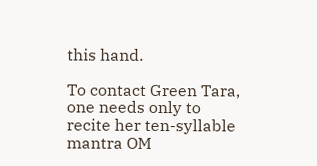this hand.

To contact Green Tara, one needs only to recite her ten-syllable mantra OM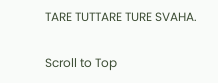TARE TUTTARE TURE SVAHA.

Scroll to Top